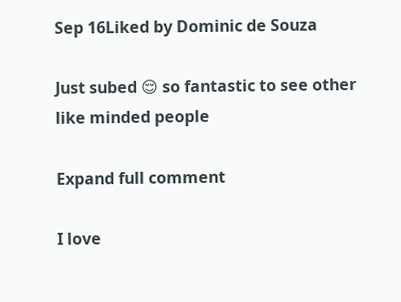Sep 16Liked by Dominic de Souza

Just subed 😌 so fantastic to see other like minded people

Expand full comment

I love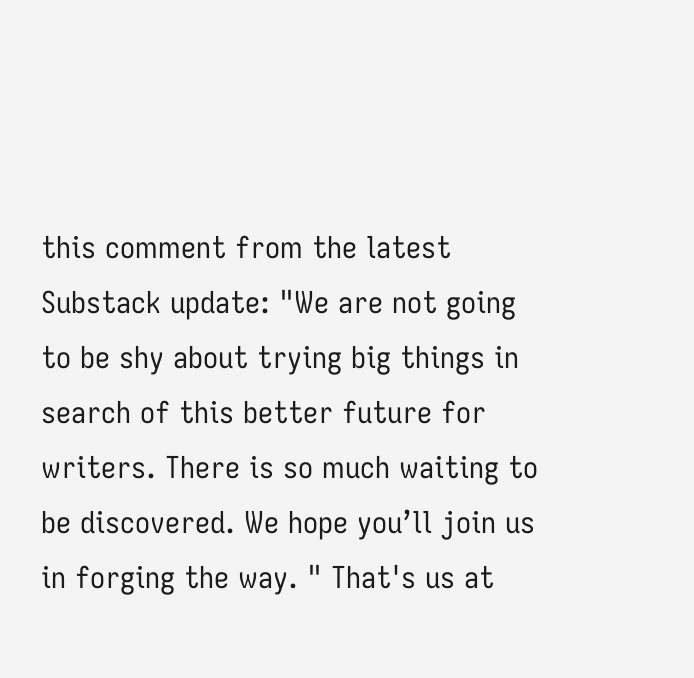this comment from the latest Substack update: "We are not going to be shy about trying big things in search of this better future for writers. There is so much waiting to be discovered. We hope you’ll join us in forging the way. " That's us at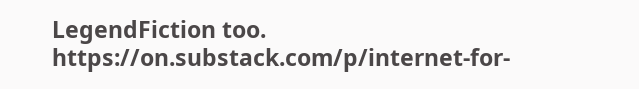LegendFiction too. https://on.substack.com/p/internet-for-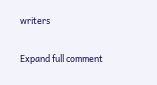writers

Expand full comment